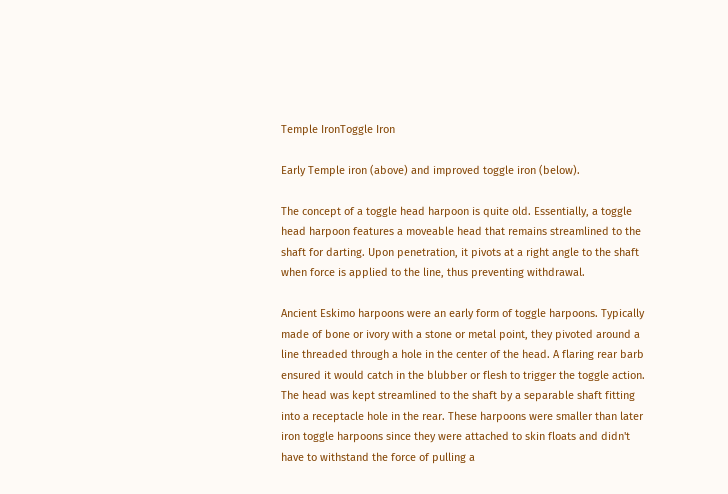Temple IronToggle Iron

Early Temple iron (above) and improved toggle iron (below).

The concept of a toggle head harpoon is quite old. Essentially, a toggle head harpoon features a moveable head that remains streamlined to the shaft for darting. Upon penetration, it pivots at a right angle to the shaft when force is applied to the line, thus preventing withdrawal.

Ancient Eskimo harpoons were an early form of toggle harpoons. Typically made of bone or ivory with a stone or metal point, they pivoted around a line threaded through a hole in the center of the head. A flaring rear barb ensured it would catch in the blubber or flesh to trigger the toggle action. The head was kept streamlined to the shaft by a separable shaft fitting into a receptacle hole in the rear. These harpoons were smaller than later iron toggle harpoons since they were attached to skin floats and didn't have to withstand the force of pulling a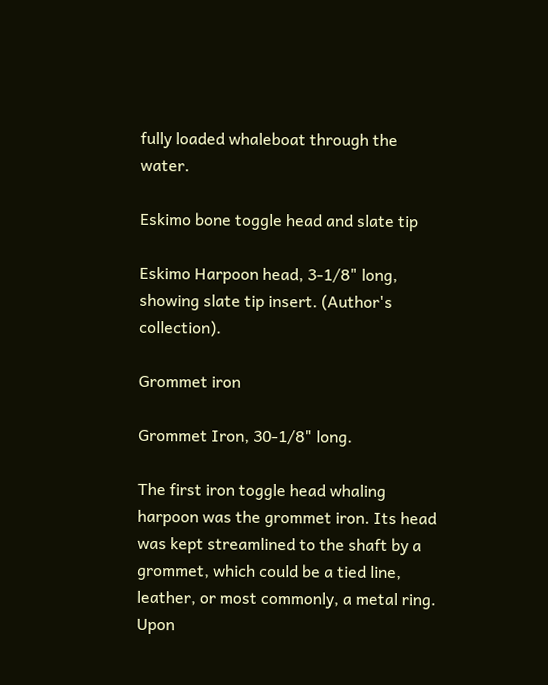fully loaded whaleboat through the water.

Eskimo bone toggle head and slate tip

Eskimo Harpoon head, 3-1/8" long, showing slate tip insert. (Author's collection).

Grommet iron

Grommet Iron, 30-1/8" long.

The first iron toggle head whaling harpoon was the grommet iron. Its head was kept streamlined to the shaft by a grommet, which could be a tied line, leather, or most commonly, a metal ring. Upon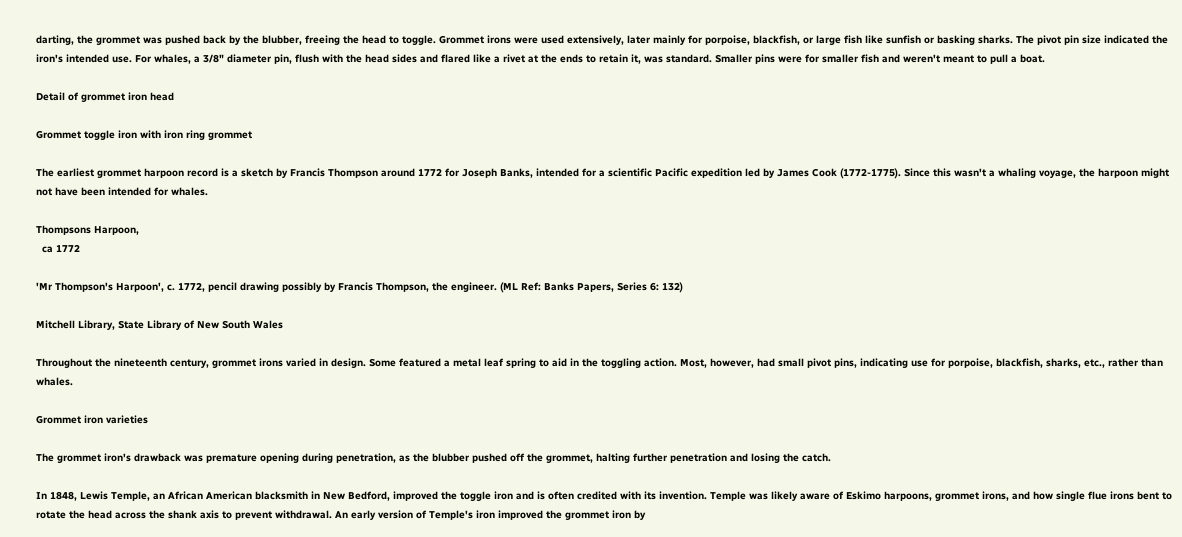darting, the grommet was pushed back by the blubber, freeing the head to toggle. Grommet irons were used extensively, later mainly for porpoise, blackfish, or large fish like sunfish or basking sharks. The pivot pin size indicated the iron's intended use. For whales, a 3/8" diameter pin, flush with the head sides and flared like a rivet at the ends to retain it, was standard. Smaller pins were for smaller fish and weren't meant to pull a boat.

Detail of grommet iron head

Grommet toggle iron with iron ring grommet

The earliest grommet harpoon record is a sketch by Francis Thompson around 1772 for Joseph Banks, intended for a scientific Pacific expedition led by James Cook (1772-1775). Since this wasn't a whaling voyage, the harpoon might not have been intended for whales.

Thompsons Harpoon,
  ca 1772

'Mr Thompson's Harpoon', c. 1772, pencil drawing possibly by Francis Thompson, the engineer. (ML Ref: Banks Papers, Series 6: 132)

Mitchell Library, State Library of New South Wales

Throughout the nineteenth century, grommet irons varied in design. Some featured a metal leaf spring to aid in the toggling action. Most, however, had small pivot pins, indicating use for porpoise, blackfish, sharks, etc., rather than whales.

Grommet iron varieties

The grommet iron's drawback was premature opening during penetration, as the blubber pushed off the grommet, halting further penetration and losing the catch.

In 1848, Lewis Temple, an African American blacksmith in New Bedford, improved the toggle iron and is often credited with its invention. Temple was likely aware of Eskimo harpoons, grommet irons, and how single flue irons bent to rotate the head across the shank axis to prevent withdrawal. An early version of Temple's iron improved the grommet iron by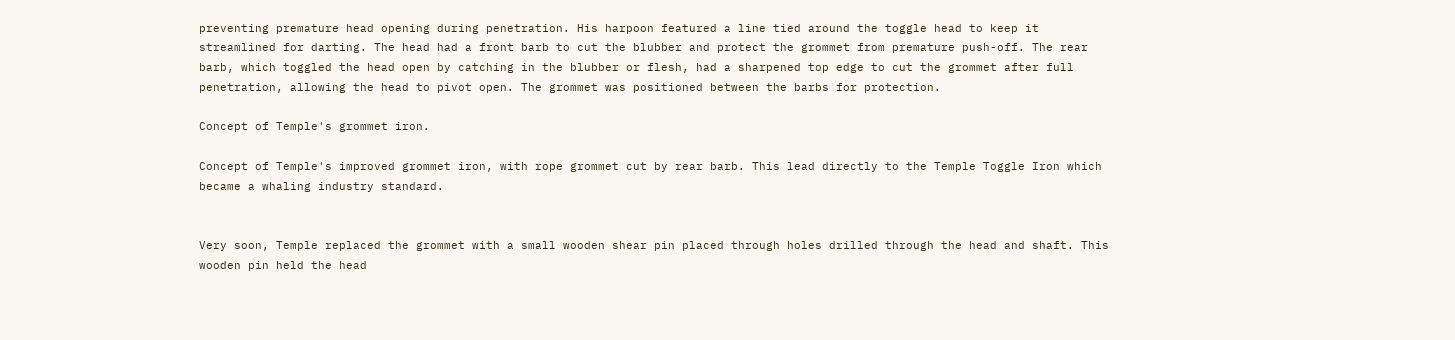preventing premature head opening during penetration. His harpoon featured a line tied around the toggle head to keep it streamlined for darting. The head had a front barb to cut the blubber and protect the grommet from premature push-off. The rear barb, which toggled the head open by catching in the blubber or flesh, had a sharpened top edge to cut the grommet after full penetration, allowing the head to pivot open. The grommet was positioned between the barbs for protection.

Concept of Temple's grommet iron.

Concept of Temple's improved grommet iron, with rope grommet cut by rear barb. This lead directly to the Temple Toggle Iron which became a whaling industry standard.


Very soon, Temple replaced the grommet with a small wooden shear pin placed through holes drilled through the head and shaft. This wooden pin held the head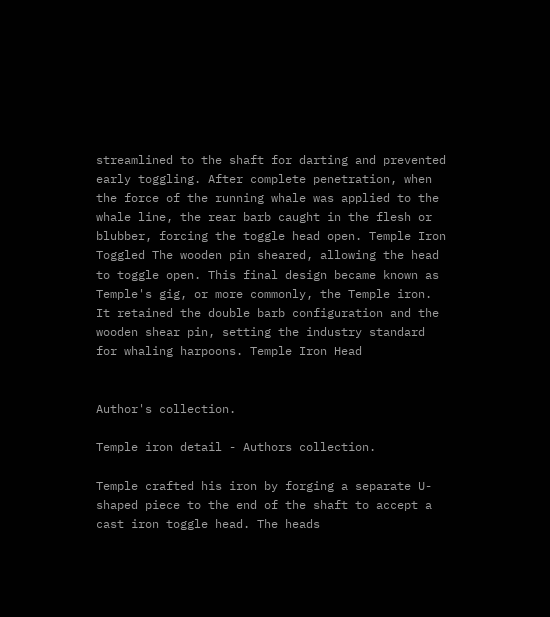streamlined to the shaft for darting and prevented early toggling. After complete penetration, when the force of the running whale was applied to the whale line, the rear barb caught in the flesh or blubber, forcing the toggle head open. Temple Iron Toggled The wooden pin sheared, allowing the head to toggle open. This final design became known as Temple's gig, or more commonly, the Temple iron. It retained the double barb configuration and the wooden shear pin, setting the industry standard for whaling harpoons. Temple Iron Head


Author's collection.

Temple iron detail - Authors collection.

Temple crafted his iron by forging a separate U-shaped piece to the end of the shaft to accept a cast iron toggle head. The heads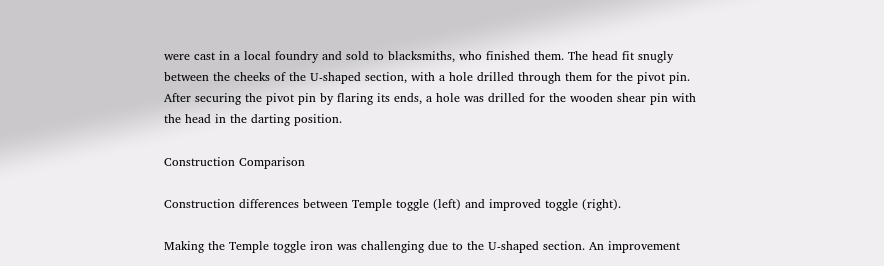were cast in a local foundry and sold to blacksmiths, who finished them. The head fit snugly between the cheeks of the U-shaped section, with a hole drilled through them for the pivot pin. After securing the pivot pin by flaring its ends, a hole was drilled for the wooden shear pin with the head in the darting position.

Construction Comparison

Construction differences between Temple toggle (left) and improved toggle (right).

Making the Temple toggle iron was challenging due to the U-shaped section. An improvement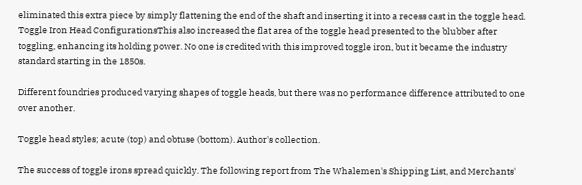eliminated this extra piece by simply flattening the end of the shaft and inserting it into a recess cast in the toggle head. Toggle Iron Head ConfigurationsThis also increased the flat area of the toggle head presented to the blubber after toggling, enhancing its holding power. No one is credited with this improved toggle iron, but it became the industry standard starting in the 1850s.

Different foundries produced varying shapes of toggle heads, but there was no performance difference attributed to one over another.

Toggle head styles; acute (top) and obtuse (bottom). Author's collection.

The success of toggle irons spread quickly. The following report from The Whalemen's Shipping List, and Merchants'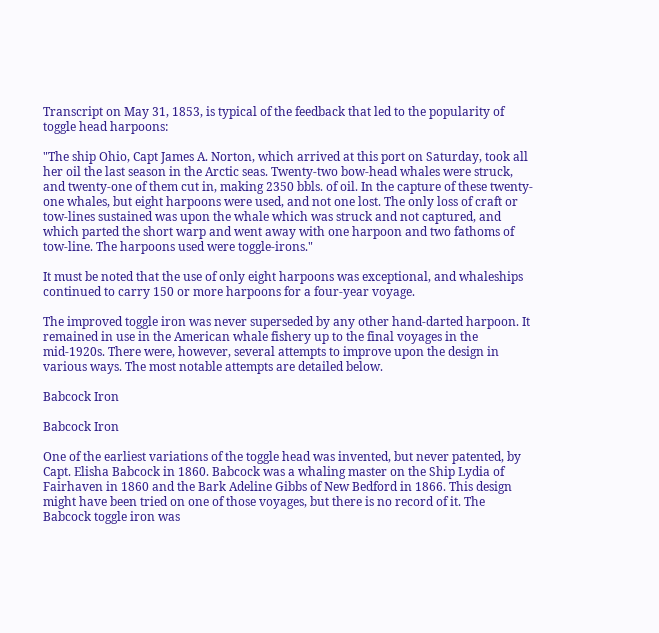Transcript on May 31, 1853, is typical of the feedback that led to the popularity of toggle head harpoons:

"The ship Ohio, Capt James A. Norton, which arrived at this port on Saturday, took all her oil the last season in the Arctic seas. Twenty-two bow-head whales were struck, and twenty-one of them cut in, making 2350 bbls. of oil. In the capture of these twenty-one whales, but eight harpoons were used, and not one lost. The only loss of craft or tow-lines sustained was upon the whale which was struck and not captured, and which parted the short warp and went away with one harpoon and two fathoms of tow-line. The harpoons used were toggle-irons."

It must be noted that the use of only eight harpoons was exceptional, and whaleships continued to carry 150 or more harpoons for a four-year voyage.

The improved toggle iron was never superseded by any other hand-darted harpoon. It remained in use in the American whale fishery up to the final voyages in the mid-1920s. There were, however, several attempts to improve upon the design in various ways. The most notable attempts are detailed below.

Babcock Iron

Babcock Iron

One of the earliest variations of the toggle head was invented, but never patented, by Capt. Elisha Babcock in 1860. Babcock was a whaling master on the Ship Lydia of Fairhaven in 1860 and the Bark Adeline Gibbs of New Bedford in 1866. This design might have been tried on one of those voyages, but there is no record of it. The Babcock toggle iron was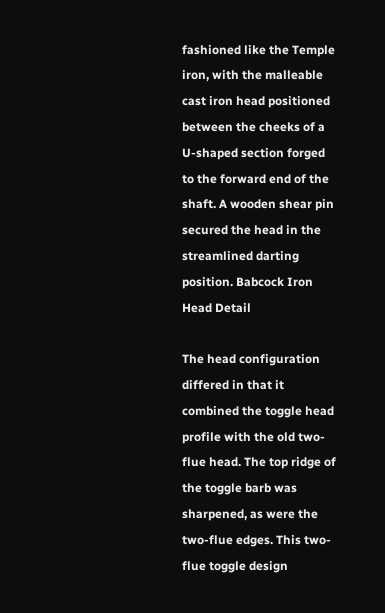fashioned like the Temple iron, with the malleable cast iron head positioned between the cheeks of a U-shaped section forged to the forward end of the shaft. A wooden shear pin secured the head in the streamlined darting position. Babcock Iron Head Detail

The head configuration differed in that it combined the toggle head profile with the old two-flue head. The top ridge of the toggle barb was sharpened, as were the two-flue edges. This two-flue toggle design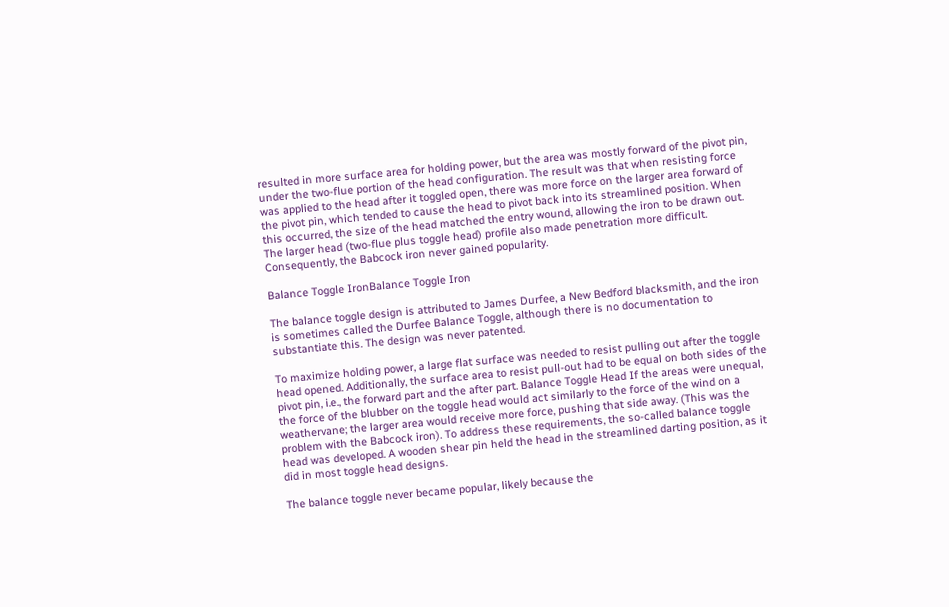resulted in more surface area for holding power, but the area was mostly forward of the pivot pin, under the two-flue portion of the head configuration. The result was that when resisting force was applied to the head after it toggled open, there was more force on the larger area forward of the pivot pin, which tended to cause the head to pivot back into its streamlined position. When this occurred, the size of the head matched the entry wound, allowing the iron to be drawn out. The larger head (two-flue plus toggle head) profile also made penetration more difficult. Consequently, the Babcock iron never gained popularity.

Balance Toggle IronBalance Toggle Iron

The balance toggle design is attributed to James Durfee, a New Bedford blacksmith, and the iron is sometimes called the Durfee Balance Toggle, although there is no documentation to substantiate this. The design was never patented.

To maximize holding power, a large flat surface was needed to resist pulling out after the toggle head opened. Additionally, the surface area to resist pull-out had to be equal on both sides of the pivot pin, i.e., the forward part and the after part. Balance Toggle Head If the areas were unequal, the force of the blubber on the toggle head would act similarly to the force of the wind on a weathervane; the larger area would receive more force, pushing that side away. (This was the problem with the Babcock iron). To address these requirements, the so-called balance toggle head was developed. A wooden shear pin held the head in the streamlined darting position, as it did in most toggle head designs.

The balance toggle never became popular, likely because the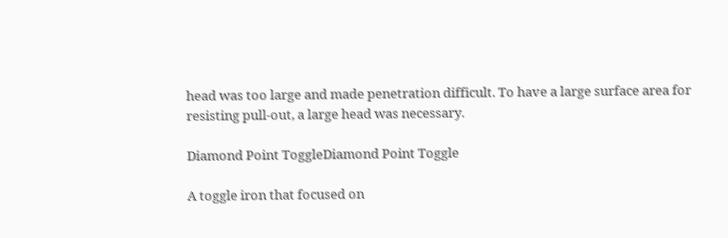head was too large and made penetration difficult. To have a large surface area for resisting pull-out, a large head was necessary.

Diamond Point ToggleDiamond Point Toggle

A toggle iron that focused on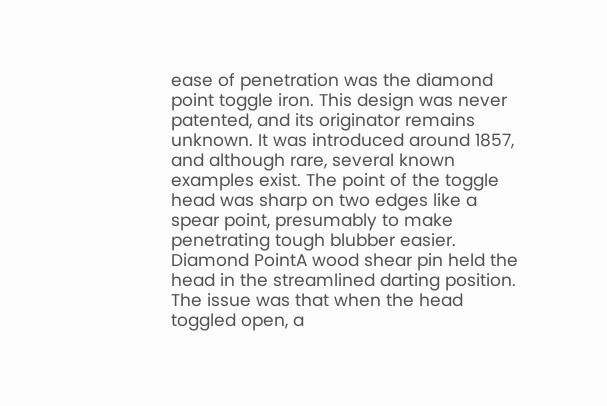ease of penetration was the diamond point toggle iron. This design was never patented, and its originator remains unknown. It was introduced around 1857, and although rare, several known examples exist. The point of the toggle head was sharp on two edges like a spear point, presumably to make penetrating tough blubber easier. Diamond PointA wood shear pin held the head in the streamlined darting position. The issue was that when the head toggled open, a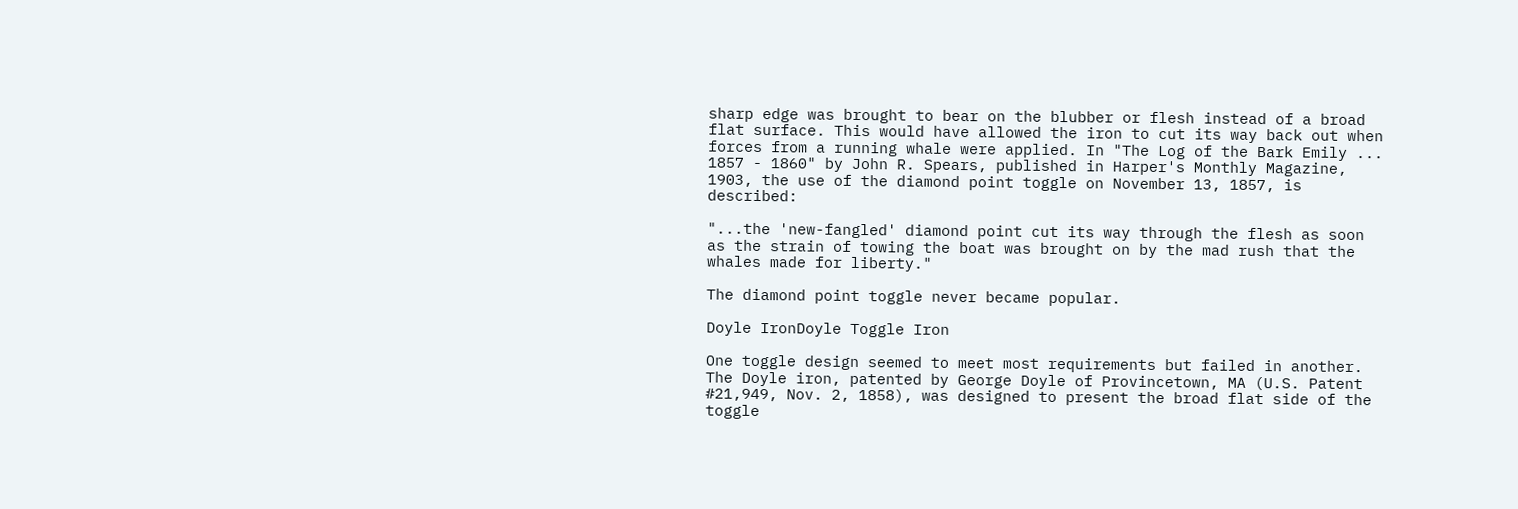sharp edge was brought to bear on the blubber or flesh instead of a broad flat surface. This would have allowed the iron to cut its way back out when forces from a running whale were applied. In "The Log of the Bark Emily ... 1857 - 1860" by John R. Spears, published in Harper's Monthly Magazine, 1903, the use of the diamond point toggle on November 13, 1857, is described:

"...the 'new-fangled' diamond point cut its way through the flesh as soon as the strain of towing the boat was brought on by the mad rush that the whales made for liberty."

The diamond point toggle never became popular.

Doyle IronDoyle Toggle Iron

One toggle design seemed to meet most requirements but failed in another. The Doyle iron, patented by George Doyle of Provincetown, MA (U.S. Patent #21,949, Nov. 2, 1858), was designed to present the broad flat side of the toggle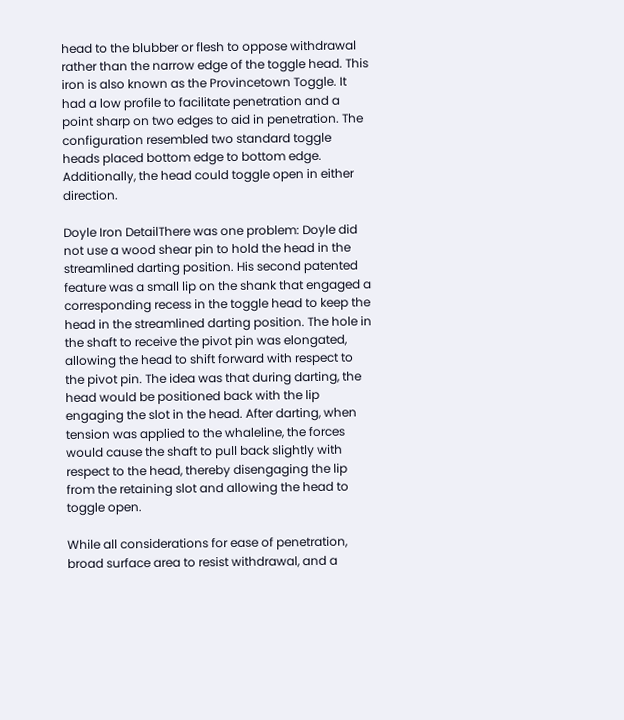head to the blubber or flesh to oppose withdrawal rather than the narrow edge of the toggle head. This iron is also known as the Provincetown Toggle. It had a low profile to facilitate penetration and a point sharp on two edges to aid in penetration. The configuration resembled two standard toggle heads placed bottom edge to bottom edge. Additionally, the head could toggle open in either direction.

Doyle Iron DetailThere was one problem: Doyle did not use a wood shear pin to hold the head in the streamlined darting position. His second patented feature was a small lip on the shank that engaged a corresponding recess in the toggle head to keep the head in the streamlined darting position. The hole in the shaft to receive the pivot pin was elongated, allowing the head to shift forward with respect to the pivot pin. The idea was that during darting, the head would be positioned back with the lip engaging the slot in the head. After darting, when tension was applied to the whaleline, the forces would cause the shaft to pull back slightly with respect to the head, thereby disengaging the lip from the retaining slot and allowing the head to toggle open.

While all considerations for ease of penetration, broad surface area to resist withdrawal, and a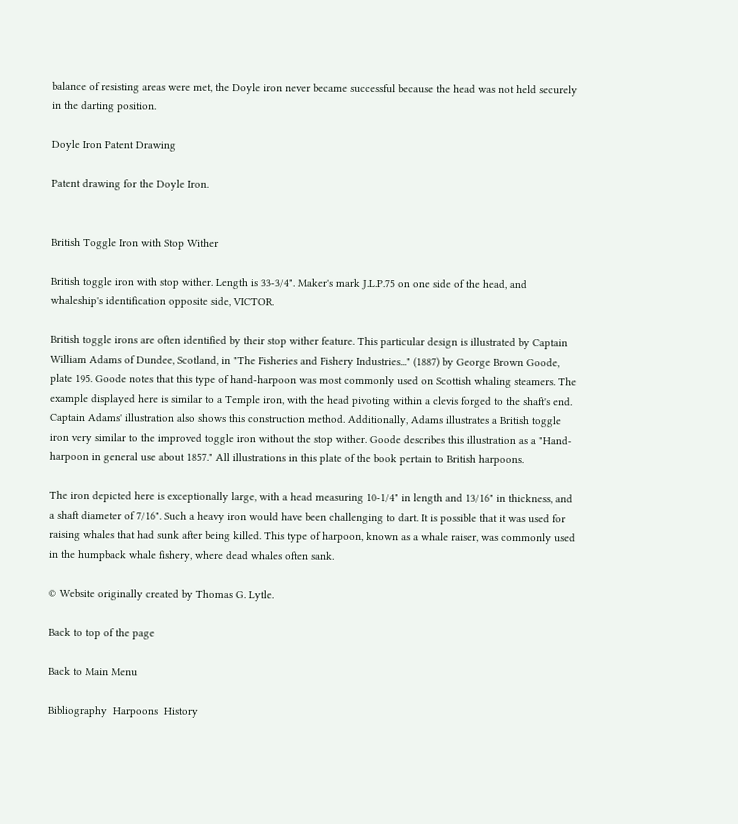balance of resisting areas were met, the Doyle iron never became successful because the head was not held securely in the darting position.

Doyle Iron Patent Drawing

Patent drawing for the Doyle Iron.


British Toggle Iron with Stop Wither

British toggle iron with stop wither. Length is 33-3/4". Maker's mark J.L.P.75 on one side of the head, and whaleship's identification opposite side, VICTOR.

British toggle irons are often identified by their stop wither feature. This particular design is illustrated by Captain William Adams of Dundee, Scotland, in "The Fisheries and Fishery Industries..." (1887) by George Brown Goode, plate 195. Goode notes that this type of hand-harpoon was most commonly used on Scottish whaling steamers. The example displayed here is similar to a Temple iron, with the head pivoting within a clevis forged to the shaft's end. Captain Adams' illustration also shows this construction method. Additionally, Adams illustrates a British toggle iron very similar to the improved toggle iron without the stop wither. Goode describes this illustration as a "Hand-harpoon in general use about 1857." All illustrations in this plate of the book pertain to British harpoons.

The iron depicted here is exceptionally large, with a head measuring 10-1/4" in length and 13/16" in thickness, and a shaft diameter of 7/16". Such a heavy iron would have been challenging to dart. It is possible that it was used for raising whales that had sunk after being killed. This type of harpoon, known as a whale raiser, was commonly used in the humpback whale fishery, where dead whales often sank.

© Website originally created by Thomas G. Lytle.

Back to top of the page

Back to Main Menu

Bibliography  Harpoons  History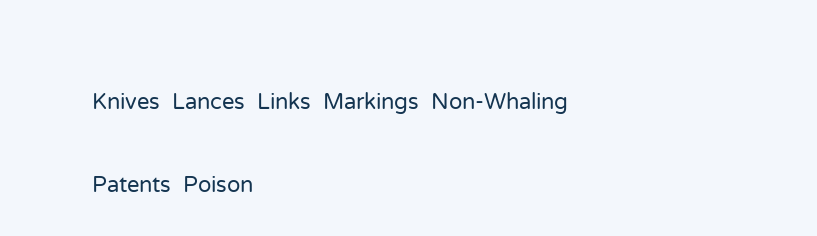Knives  Lances  Links  Markings  Non-Whaling

Patents  Poison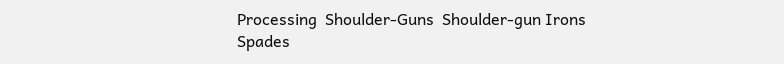Processing  Shoulder-Guns  Shoulder-gun Irons  Spades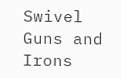Swivel Guns and Irons